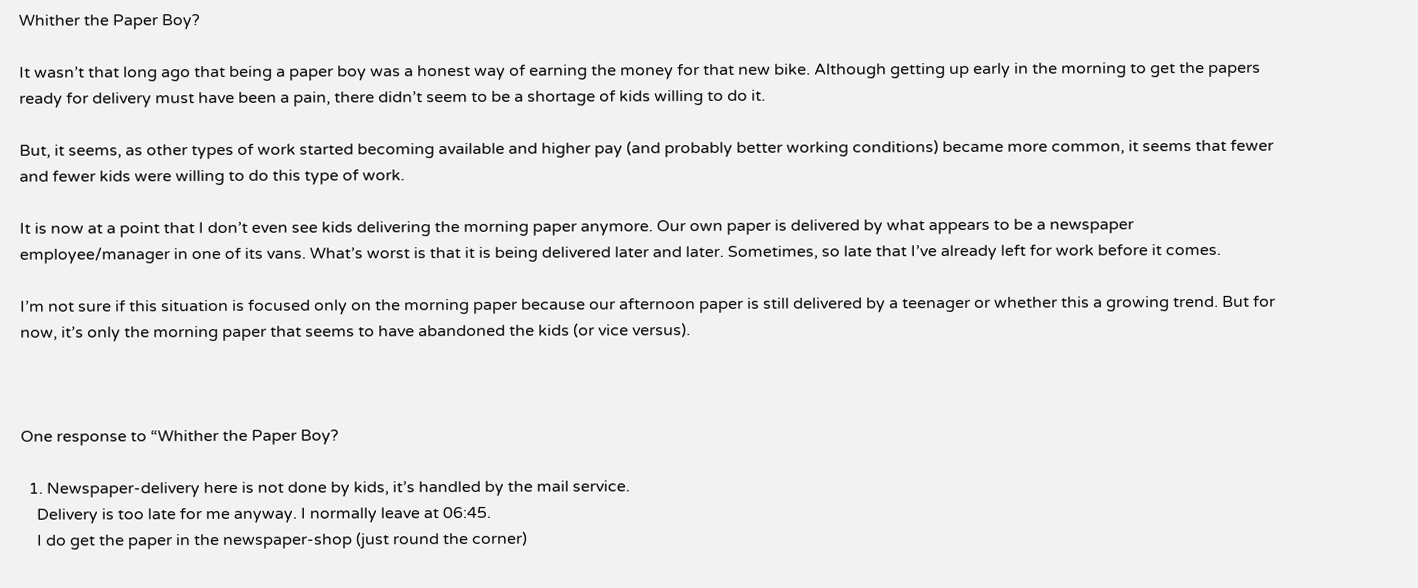Whither the Paper Boy?

It wasn’t that long ago that being a paper boy was a honest way of earning the money for that new bike. Although getting up early in the morning to get the papers ready for delivery must have been a pain, there didn’t seem to be a shortage of kids willing to do it.

But, it seems, as other types of work started becoming available and higher pay (and probably better working conditions) became more common, it seems that fewer and fewer kids were willing to do this type of work.

It is now at a point that I don’t even see kids delivering the morning paper anymore. Our own paper is delivered by what appears to be a newspaper employee/manager in one of its vans. What’s worst is that it is being delivered later and later. Sometimes, so late that I’ve already left for work before it comes.

I’m not sure if this situation is focused only on the morning paper because our afternoon paper is still delivered by a teenager or whether this a growing trend. But for now, it’s only the morning paper that seems to have abandoned the kids (or vice versus).



One response to “Whither the Paper Boy?

  1. Newspaper-delivery here is not done by kids, it’s handled by the mail service.
    Delivery is too late for me anyway. I normally leave at 06:45.
    I do get the paper in the newspaper-shop (just round the corner)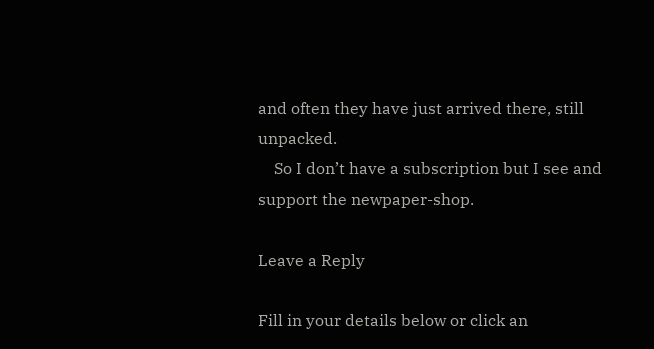and often they have just arrived there, still unpacked.
    So I don’t have a subscription but I see and support the newpaper-shop.

Leave a Reply

Fill in your details below or click an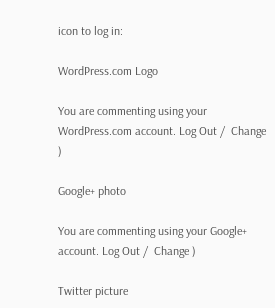icon to log in:

WordPress.com Logo

You are commenting using your WordPress.com account. Log Out /  Change )

Google+ photo

You are commenting using your Google+ account. Log Out /  Change )

Twitter picture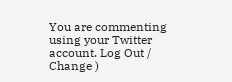You are commenting using your Twitter account. Log Out /  Change )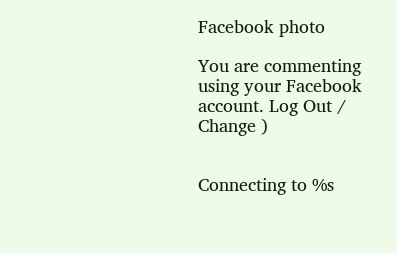Facebook photo

You are commenting using your Facebook account. Log Out /  Change )


Connecting to %s